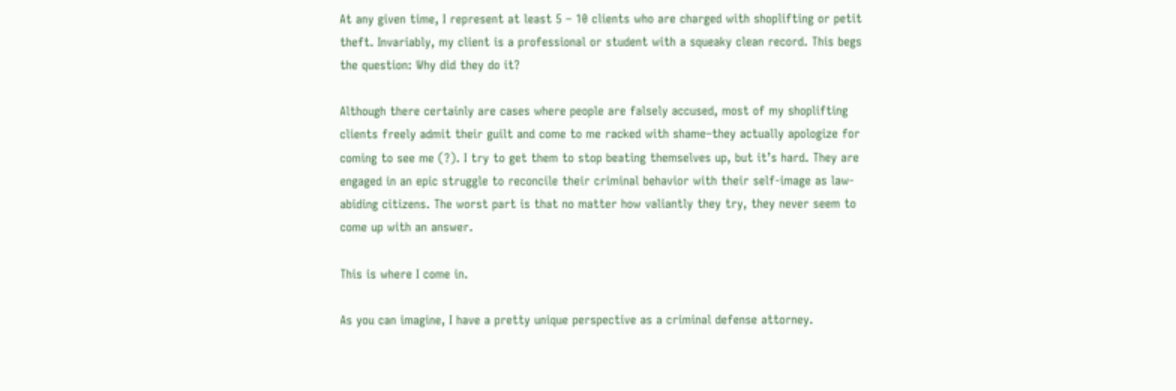At any given time, I represent at least 5 – 10 clients who are charged with shoplifting or petit theft. Invariably, my client is a professional or student with a squeaky clean record. This begs the question: Why did they do it?

Although there certainly are cases where people are falsely accused, most of my shoplifting clients freely admit their guilt and come to me racked with shame–they actually apologize for coming to see me (?). I try to get them to stop beating themselves up, but it’s hard. They are engaged in an epic struggle to reconcile their criminal behavior with their self-image as law-abiding citizens. The worst part is that no matter how valiantly they try, they never seem to come up with an answer.

This is where I come in.

As you can imagine, I have a pretty unique perspective as a criminal defense attorney.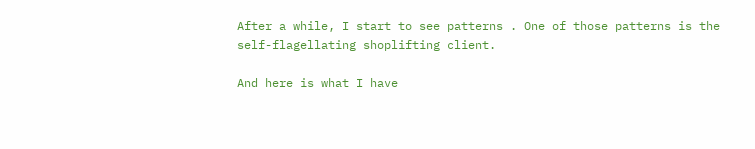After a while, I start to see patterns . One of those patterns is the self-flagellating shoplifting client.

And here is what I have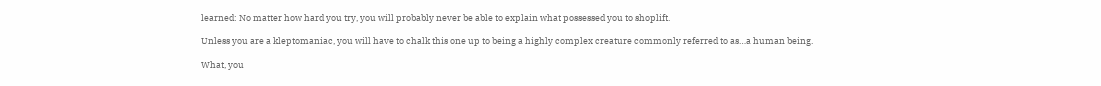learned: No matter how hard you try, you will probably never be able to explain what possessed you to shoplift.

Unless you are a kleptomaniac, you will have to chalk this one up to being a highly complex creature commonly referred to as…a human being.

What, you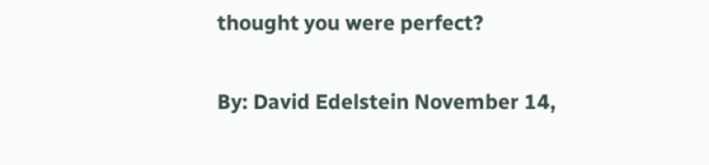thought you were perfect?

By: David Edelstein November 14,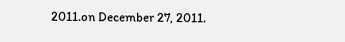2011.on December 27, 2011.